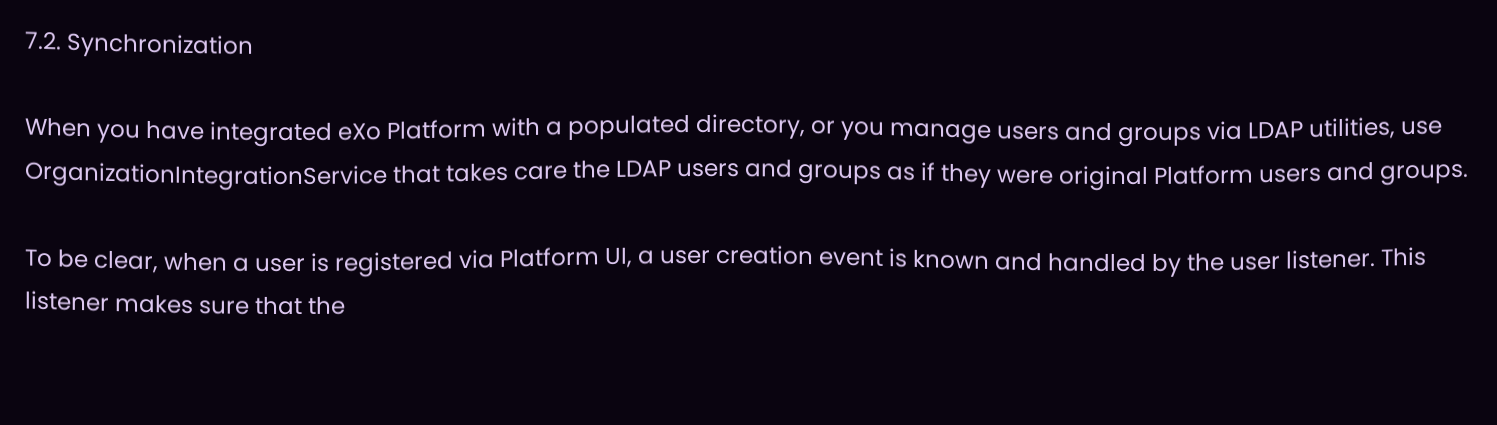7.2. Synchronization

When you have integrated eXo Platform with a populated directory, or you manage users and groups via LDAP utilities, use OrganizationIntegrationService that takes care the LDAP users and groups as if they were original Platform users and groups.

To be clear, when a user is registered via Platform UI, a user creation event is known and handled by the user listener. This listener makes sure that the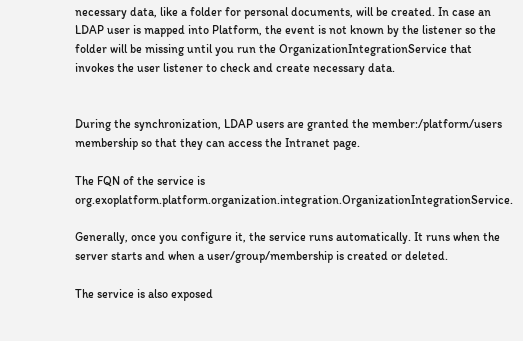necessary data, like a folder for personal documents, will be created. In case an LDAP user is mapped into Platform, the event is not known by the listener so the folder will be missing until you run the OrganizationIntegrationService that invokes the user listener to check and create necessary data.


During the synchronization, LDAP users are granted the member:/platform/users membership so that they can access the Intranet page.

The FQN of the service is org.exoplatform.platform.organization.integration.OrganizationIntegrationService.

Generally, once you configure it, the service runs automatically. It runs when the server starts and when a user/group/membership is created or deleted.

The service is also exposed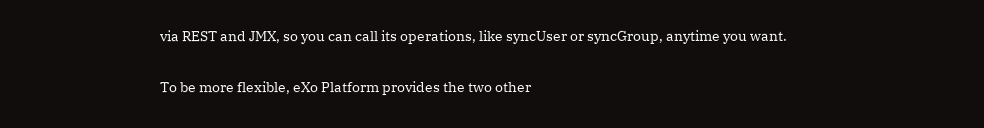via REST and JMX, so you can call its operations, like syncUser or syncGroup, anytime you want.

To be more flexible, eXo Platform provides the two other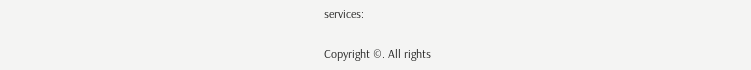services:

Copyright ©. All rights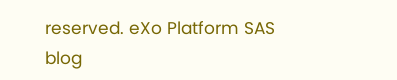reserved. eXo Platform SAS
blog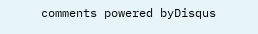comments powered byDisqus